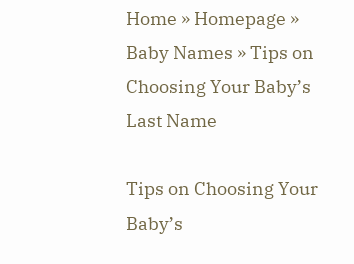Home » Homepage » Baby Names » Tips on Choosing Your Baby’s Last Name

Tips on Choosing Your Baby’s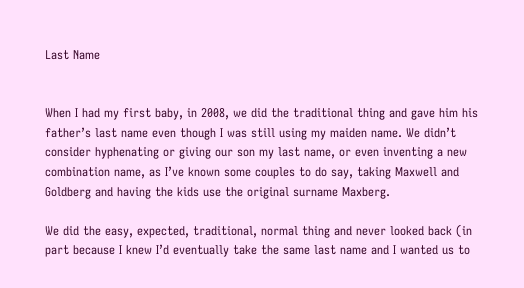Last Name


When I had my first baby, in 2008, we did the traditional thing and gave him his father’s last name even though I was still using my maiden name. We didn’t consider hyphenating or giving our son my last name, or even inventing a new combination name, as I’ve known some couples to do say, taking Maxwell and Goldberg and having the kids use the original surname Maxberg.

We did the easy, expected, traditional, normal thing and never looked back (in part because I knew I’d eventually take the same last name and I wanted us to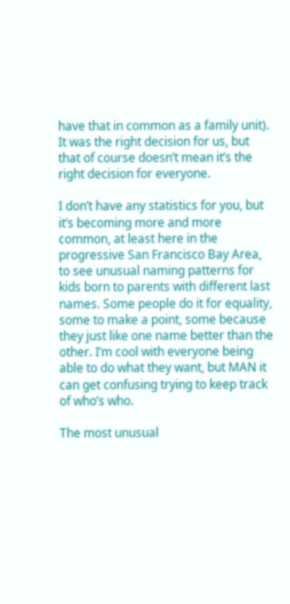have that in common as a family unit). It was the right decision for us, but that of course doesn’t mean it’s the right decision for everyone.

I don’t have any statistics for you, but it’s becoming more and more common, at least here in the progressive San Francisco Bay Area, to see unusual naming patterns for kids born to parents with different last names. Some people do it for equality, some to make a point, some because they just like one name better than the other. I’m cool with everyone being able to do what they want, but MAN it can get confusing trying to keep track of who’s who.

The most unusual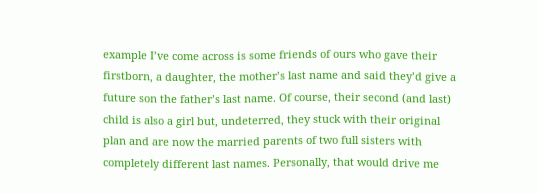example I’ve come across is some friends of ours who gave their firstborn, a daughter, the mother’s last name and said they’d give a future son the father’s last name. Of course, their second (and last) child is also a girl but, undeterred, they stuck with their original plan and are now the married parents of two full sisters with completely different last names. Personally, that would drive me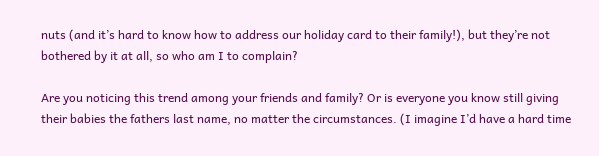nuts (and it’s hard to know how to address our holiday card to their family!), but they’re not bothered by it at all, so who am I to complain?

Are you noticing this trend among your friends and family? Or is everyone you know still giving their babies the fathers last name, no matter the circumstances. (I imagine I’d have a hard time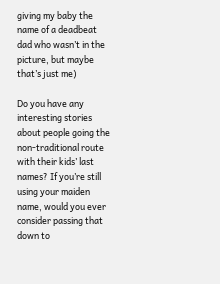giving my baby the name of a deadbeat dad who wasn’t in the picture, but maybe that’s just me)

Do you have any interesting stories about people going the non-traditional route with their kids’ last names? If you’re still using your maiden name, would you ever consider passing that down to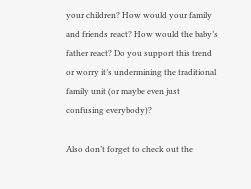your children? How would your family and friends react? How would the baby’s father react? Do you support this trend or worry it’s undermining the traditional family unit (or maybe even just confusing everybody)?

Also don’t forget to check out the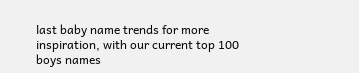last baby name trends for more inspiration, with our current top 100 boys names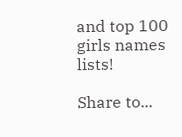and top 100 girls names lists!

Share to...